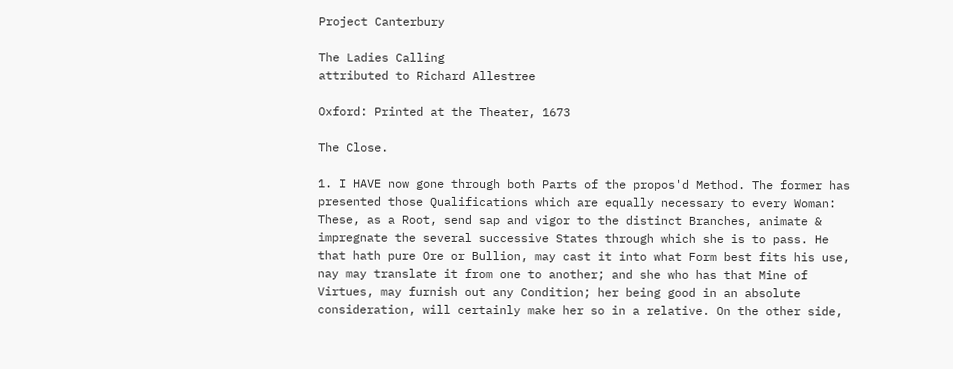Project Canterbury

The Ladies Calling
attributed to Richard Allestree

Oxford: Printed at the Theater, 1673

The Close.

1. I HAVE now gone through both Parts of the propos'd Method. The former has presented those Qualifications which are equally necessary to every Woman: These, as a Root, send sap and vigor to the distinct Branches, animate & impregnate the several successive States through which she is to pass. He that hath pure Ore or Bullion, may cast it into what Form best fits his use, nay may translate it from one to another; and she who has that Mine of Virtues, may furnish out any Condition; her being good in an absolute consideration, will certainly make her so in a relative. On the other side,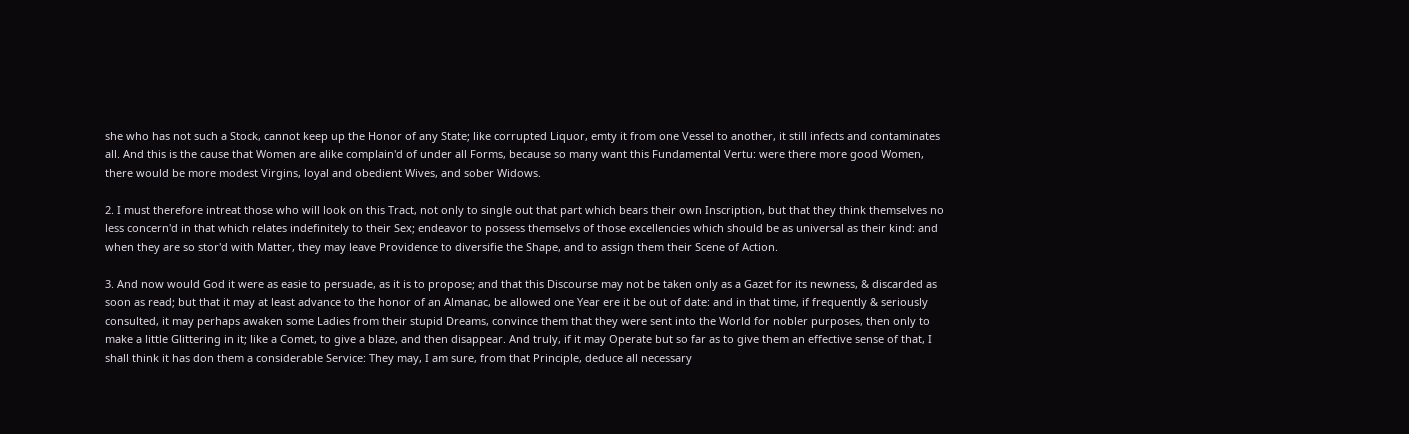she who has not such a Stock, cannot keep up the Honor of any State; like corrupted Liquor, emty it from one Vessel to another, it still infects and contaminates all. And this is the cause that Women are alike complain'd of under all Forms, because so many want this Fundamental Vertu: were there more good Women, there would be more modest Virgins, loyal and obedient Wives, and sober Widows.

2. I must therefore intreat those who will look on this Tract, not only to single out that part which bears their own Inscription, but that they think themselves no less concern'd in that which relates indefinitely to their Sex; endeavor to possess themselvs of those excellencies which should be as universal as their kind: and when they are so stor'd with Matter, they may leave Providence to diversifie the Shape, and to assign them their Scene of Action.

3. And now would God it were as easie to persuade, as it is to propose; and that this Discourse may not be taken only as a Gazet for its newness, & discarded as soon as read; but that it may at least advance to the honor of an Almanac, be allowed one Year ere it be out of date: and in that time, if frequently & seriously consulted, it may perhaps awaken some Ladies from their stupid Dreams, convince them that they were sent into the World for nobler purposes, then only to make a little Glittering in it; like a Comet, to give a blaze, and then disappear. And truly, if it may Operate but so far as to give them an effective sense of that, I shall think it has don them a considerable Service: They may, I am sure, from that Principle, deduce all necessary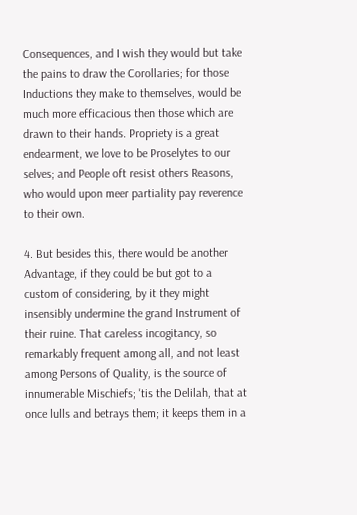Consequences, and I wish they would but take the pains to draw the Corollaries; for those Inductions they make to themselves, would be much more efficacious then those which are drawn to their hands. Propriety is a great endearment, we love to be Proselytes to our selves; and People oft resist others Reasons, who would upon meer partiality pay reverence to their own.

4. But besides this, there would be another Advantage, if they could be but got to a custom of considering, by it they might insensibly undermine the grand Instrument of their ruine. That careless incogitancy, so remarkably frequent among all, and not least among Persons of Quality, is the source of innumerable Mischiefs; 'tis the Delilah, that at once lulls and betrays them; it keeps them in a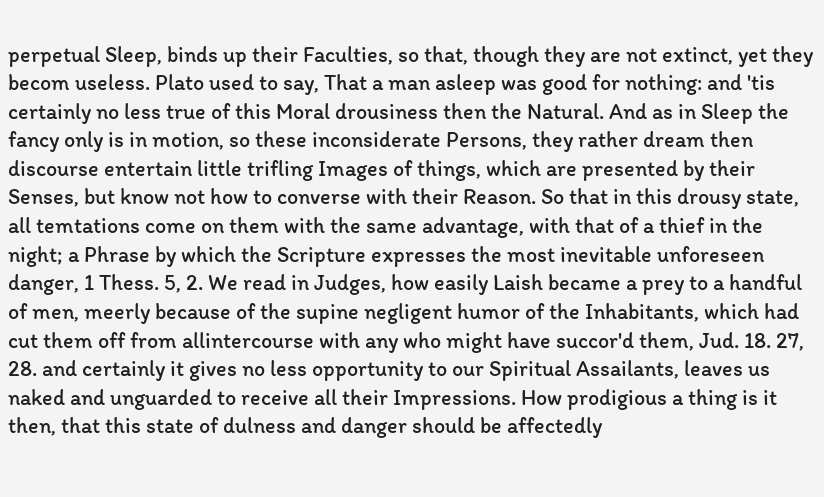perpetual Sleep, binds up their Faculties, so that, though they are not extinct, yet they becom useless. Plato used to say, That a man asleep was good for nothing: and 'tis certainly no less true of this Moral drousiness then the Natural. And as in Sleep the fancy only is in motion, so these inconsiderate Persons, they rather dream then discourse entertain little trifling Images of things, which are presented by their Senses, but know not how to converse with their Reason. So that in this drousy state, all temtations come on them with the same advantage, with that of a thief in the night; a Phrase by which the Scripture expresses the most inevitable unforeseen danger, 1 Thess. 5, 2. We read in Judges, how easily Laish became a prey to a handful of men, meerly because of the supine negligent humor of the Inhabitants, which had cut them off from allintercourse with any who might have succor'd them, Jud. 18. 27, 28. and certainly it gives no less opportunity to our Spiritual Assailants, leaves us naked and unguarded to receive all their Impressions. How prodigious a thing is it then, that this state of dulness and danger should be affectedly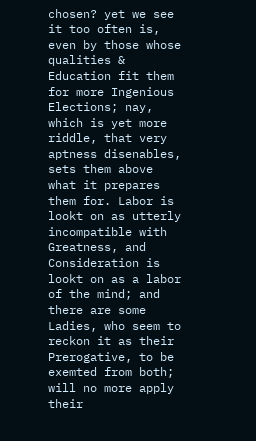chosen? yet we see it too often is, even by those whose qualities & Education fit them for more Ingenious Elections; nay, which is yet more riddle, that very aptness disenables, sets them above what it prepares them for. Labor is lookt on as utterly incompatible with Greatness, and Consideration is lookt on as a labor of the mind; and there are some Ladies, who seem to reckon it as their Prerogative, to be exemted from both; will no more apply their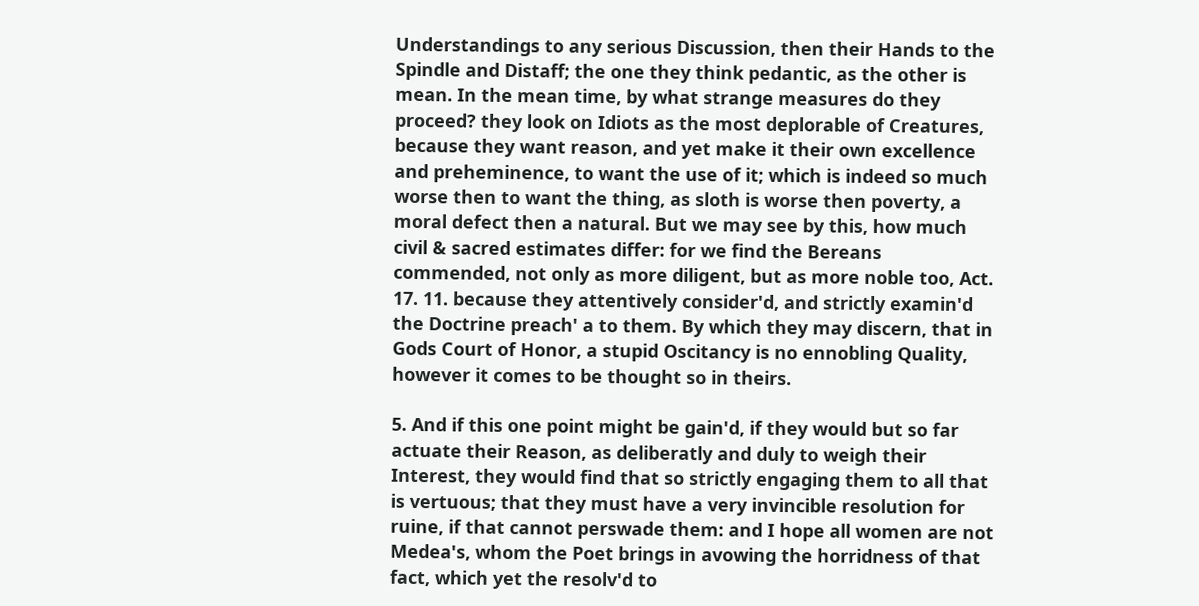Understandings to any serious Discussion, then their Hands to the Spindle and Distaff; the one they think pedantic, as the other is mean. In the mean time, by what strange measures do they proceed? they look on Idiots as the most deplorable of Creatures, because they want reason, and yet make it their own excellence and preheminence, to want the use of it; which is indeed so much worse then to want the thing, as sloth is worse then poverty, a moral defect then a natural. But we may see by this, how much civil & sacred estimates differ: for we find the Bereans commended, not only as more diligent, but as more noble too, Act. 17. 11. because they attentively consider'd, and strictly examin'd the Doctrine preach' a to them. By which they may discern, that in Gods Court of Honor, a stupid Oscitancy is no ennobling Quality, however it comes to be thought so in theirs.

5. And if this one point might be gain'd, if they would but so far actuate their Reason, as deliberatly and duly to weigh their Interest, they would find that so strictly engaging them to all that is vertuous; that they must have a very invincible resolution for ruine, if that cannot perswade them: and I hope all women are not Medea's, whom the Poet brings in avowing the horridness of that fact, which yet the resolv'd to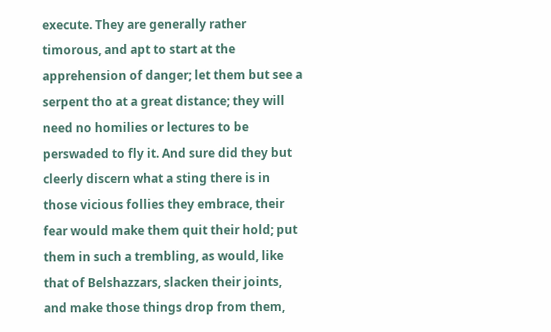execute. They are generally rather timorous, and apt to start at the apprehension of danger; let them but see a serpent tho at a great distance; they will need no homilies or lectures to be perswaded to fly it. And sure did they but cleerly discern what a sting there is in those vicious follies they embrace, their fear would make them quit their hold; put them in such a trembling, as would, like that of Belshazzars, slacken their joints, and make those things drop from them,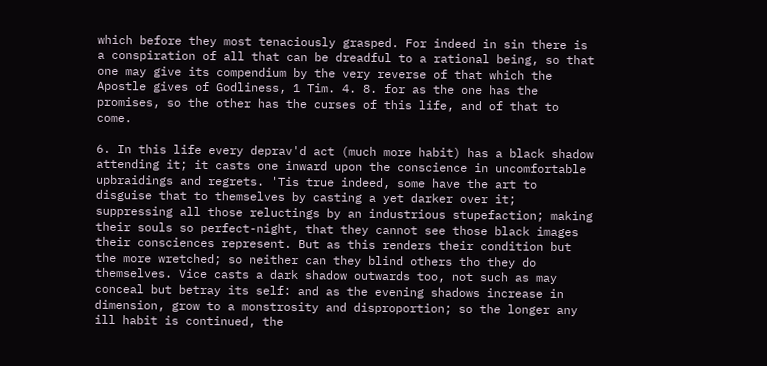which before they most tenaciously grasped. For indeed in sin there is a conspiration of all that can be dreadful to a rational being, so that one may give its compendium by the very reverse of that which the Apostle gives of Godliness, 1 Tim. 4. 8. for as the one has the promises, so the other has the curses of this life, and of that to come.

6. In this life every deprav'd act (much more habit) has a black shadow attending it; it casts one inward upon the conscience in uncomfortable upbraidings and regrets. 'Tis true indeed, some have the art to disguise that to themselves by casting a yet darker over it; suppressing all those reluctings by an industrious stupefaction; making their souls so perfect-night, that they cannot see those black images their consciences represent. But as this renders their condition but the more wretched; so neither can they blind others tho they do themselves. Vice casts a dark shadow outwards too, not such as may conceal but betray its self: and as the evening shadows increase in dimension, grow to a monstrosity and disproportion; so the longer any ill habit is continued, the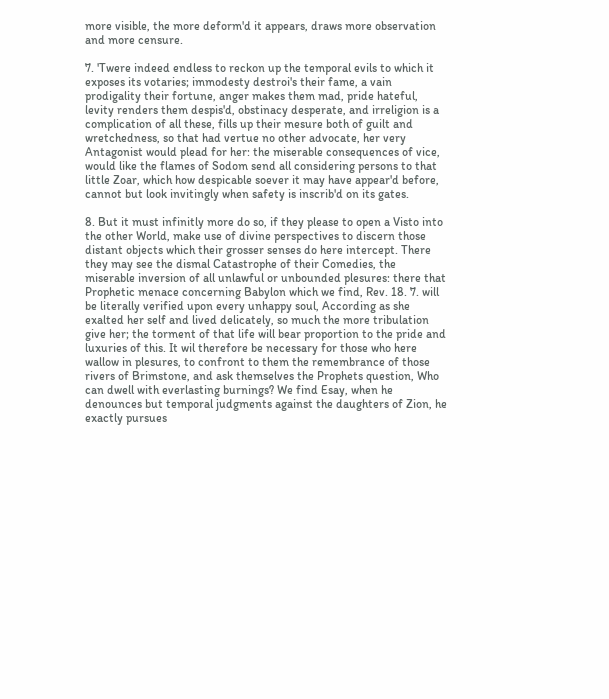more visible, the more deform'd it appears, draws more observation and more censure.

7. 'Twere indeed endless to reckon up the temporal evils to which it exposes its votaries; immodesty destroi's their fame, a vain prodigality their fortune, anger makes them mad, pride hateful, levity renders them despis'd, obstinacy desperate, and irreligion is a complication of all these, fills up their mesure both of guilt and wretchedness, so that had vertue no other advocate, her very Antagonist would plead for her: the miserable consequences of vice, would like the flames of Sodom send all considering persons to that little Zoar, which how despicable soever it may have appear'd before, cannot but look invitingly when safety is inscrib'd on its gates.

8. But it must infinitly more do so, if they please to open a Visto into the other World, make use of divine perspectives to discern those distant objects which their grosser senses do here intercept. There they may see the dismal Catastrophe of their Comedies, the miserable inversion of all unlawful or unbounded plesures: there that Prophetic menace concerning Babylon which we find, Rev. 18. 7. will be literally verified upon every unhappy soul, According as she exalted her self and lived delicately, so much the more tribulation give her; the torment of that life will bear proportion to the pride and luxuries of this. It wil therefore be necessary for those who here wallow in plesures, to confront to them the remembrance of those rivers of Brimstone, and ask themselves the Prophets question, Who can dwell with everlasting burnings? We find Esay, when he denounces but temporal judgments against the daughters of Zion, he exactly pursues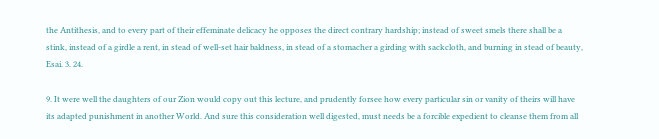the Antithesis, and to every part of their effeminate delicacy he opposes the direct contrary hardship; instead of sweet smels there shall be a stink, instead of a girdle a rent, in stead of well-set hair baldness, in stead of a stomacher a girding with sackcloth, and burning in stead of beauty, Esai. 3. 24.

9. It were well the daughters of our Zion would copy out this lecture, and prudently forsee how every particular sin or vanity of theirs will have its adapted punishment in another World. And sure this consideration well digested, must needs be a forcible expedient to cleanse them from all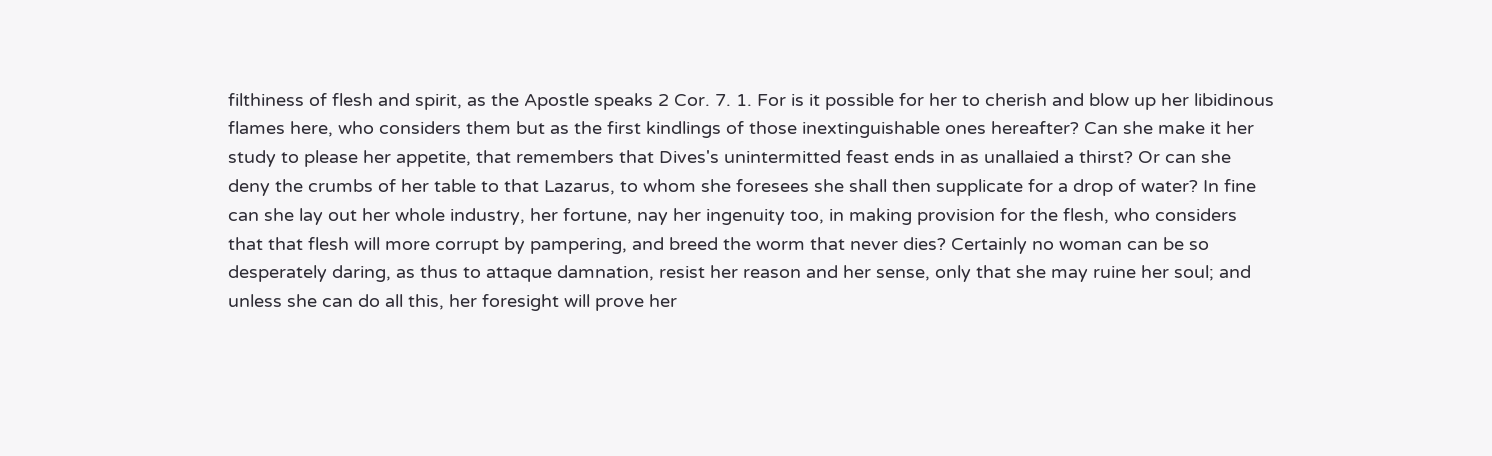filthiness of flesh and spirit, as the Apostle speaks 2 Cor. 7. 1. For is it possible for her to cherish and blow up her libidinous flames here, who considers them but as the first kindlings of those inextinguishable ones hereafter? Can she make it her study to please her appetite, that remembers that Dives's unintermitted feast ends in as unallaied a thirst? Or can she deny the crumbs of her table to that Lazarus, to whom she foresees she shall then supplicate for a drop of water? In fine can she lay out her whole industry, her fortune, nay her ingenuity too, in making provision for the flesh, who considers that that flesh will more corrupt by pampering, and breed the worm that never dies? Certainly no woman can be so desperately daring, as thus to attaque damnation, resist her reason and her sense, only that she may ruine her soul; and unless she can do all this, her foresight will prove her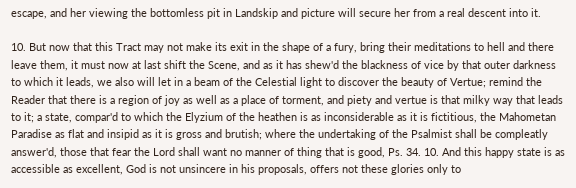escape, and her viewing the bottomless pit in Landskip and picture will secure her from a real descent into it.

10. But now that this Tract may not make its exit in the shape of a fury, bring their meditations to hell and there leave them, it must now at last shift the Scene, and as it has shew'd the blackness of vice by that outer darkness to which it leads, we also will let in a beam of the Celestial light to discover the beauty of Vertue; remind the Reader that there is a region of joy as well as a place of torment, and piety and vertue is that milky way that leads to it; a state, compar'd to which the Elyzium of the heathen is as inconsiderable as it is fictitious, the Mahometan Paradise as flat and insipid as it is gross and brutish; where the undertaking of the Psalmist shall be compleatly answer'd, those that fear the Lord shall want no manner of thing that is good, Ps. 34. 10. And this happy state is as accessible as excellent, God is not unsincere in his proposals, offers not these glories only to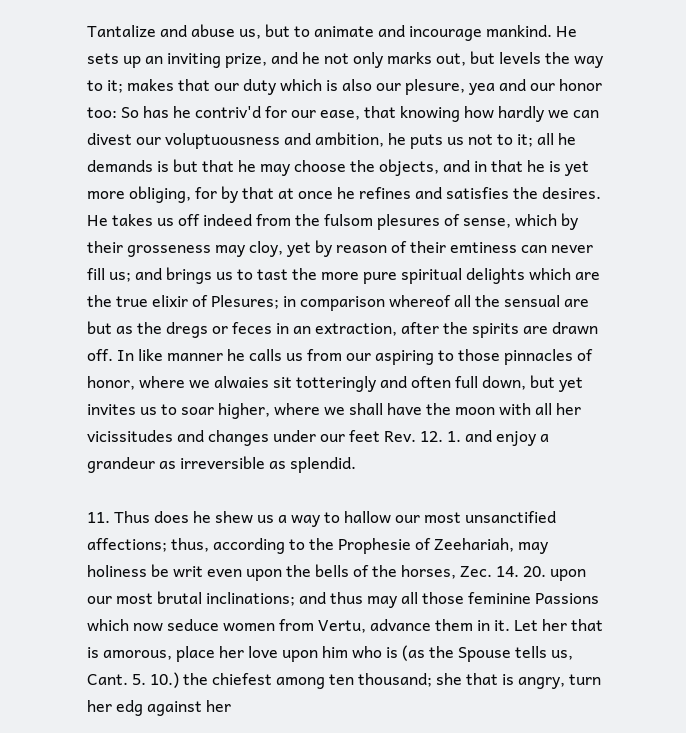Tantalize and abuse us, but to animate and incourage mankind. He sets up an inviting prize, and he not only marks out, but levels the way to it; makes that our duty which is also our plesure, yea and our honor too: So has he contriv'd for our ease, that knowing how hardly we can divest our voluptuousness and ambition, he puts us not to it; all he demands is but that he may choose the objects, and in that he is yet more obliging, for by that at once he refines and satisfies the desires. He takes us off indeed from the fulsom plesures of sense, which by their grosseness may cloy, yet by reason of their emtiness can never fill us; and brings us to tast the more pure spiritual delights which are the true elixir of Plesures; in comparison whereof all the sensual are but as the dregs or feces in an extraction, after the spirits are drawn off. In like manner he calls us from our aspiring to those pinnacles of honor, where we alwaies sit totteringly and often full down, but yet invites us to soar higher, where we shall have the moon with all her vicissitudes and changes under our feet Rev. 12. 1. and enjoy a grandeur as irreversible as splendid.

11. Thus does he shew us a way to hallow our most unsanctified affections; thus, according to the Prophesie of Zeehariah, may holiness be writ even upon the bells of the horses, Zec. 14. 20. upon our most brutal inclinations; and thus may all those feminine Passions which now seduce women from Vertu, advance them in it. Let her that is amorous, place her love upon him who is (as the Spouse tells us, Cant. 5. 10.) the chiefest among ten thousand; she that is angry, turn her edg against her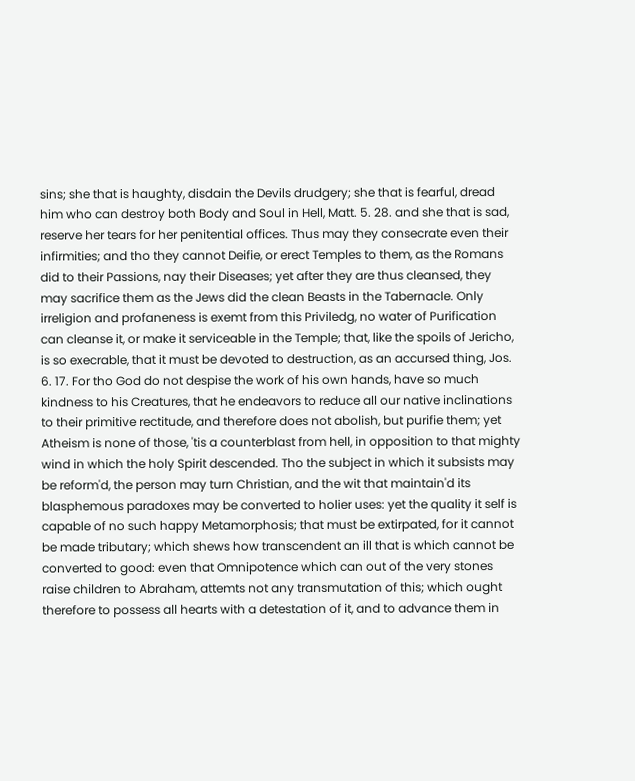sins; she that is haughty, disdain the Devils drudgery; she that is fearful, dread him who can destroy both Body and Soul in Hell, Matt. 5. 28. and she that is sad, reserve her tears for her penitential offices. Thus may they consecrate even their infirmities; and tho they cannot Deifie, or erect Temples to them, as the Romans did to their Passions, nay their Diseases; yet after they are thus cleansed, they may sacrifice them as the Jews did the clean Beasts in the Tabernacle. Only irreligion and profaneness is exemt from this Priviledg, no water of Purification can cleanse it, or make it serviceable in the Temple; that, like the spoils of Jericho, is so execrable, that it must be devoted to destruction, as an accursed thing, Jos. 6. 17. For tho God do not despise the work of his own hands, have so much kindness to his Creatures, that he endeavors to reduce all our native inclinations to their primitive rectitude, and therefore does not abolish, but purifie them; yet Atheism is none of those, 'tis a counterblast from hell, in opposition to that mighty wind in which the holy Spirit descended. Tho the subject in which it subsists may be reform'd, the person may turn Christian, and the wit that maintain'd its blasphemous paradoxes may be converted to holier uses: yet the quality it self is capable of no such happy Metamorphosis; that must be extirpated, for it cannot be made tributary; which shews how transcendent an ill that is which cannot be converted to good: even that Omnipotence which can out of the very stones raise children to Abraham, attemts not any transmutation of this; which ought therefore to possess all hearts with a detestation of it, and to advance them in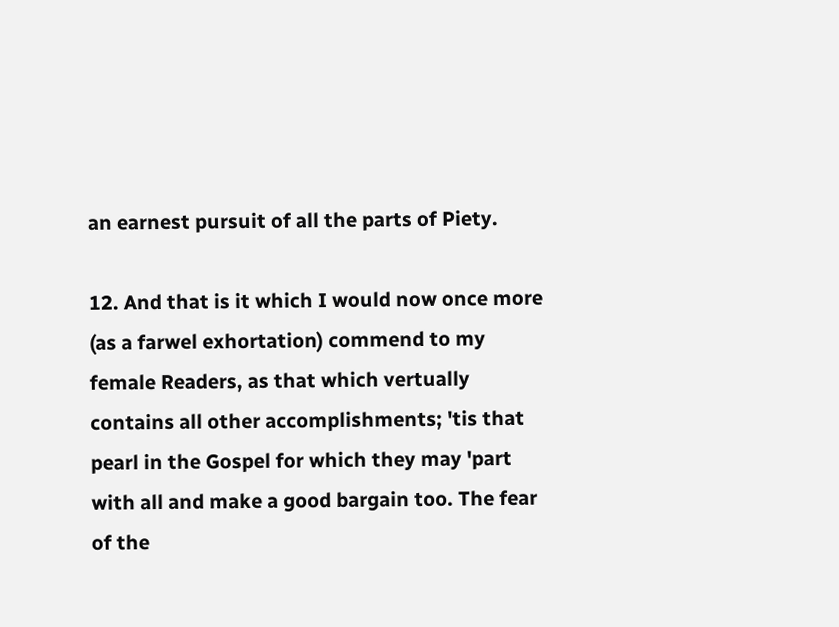an earnest pursuit of all the parts of Piety.

12. And that is it which I would now once more (as a farwel exhortation) commend to my female Readers, as that which vertually contains all other accomplishments; 'tis that pearl in the Gospel for which they may 'part with all and make a good bargain too. The fear of the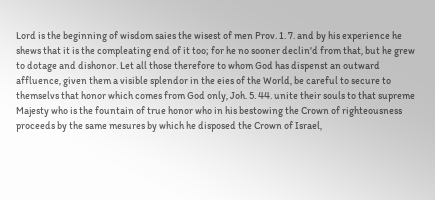Lord is the beginning of wisdom saies the wisest of men Prov. 1. 7. and by his experience he shews that it is the compleating end of it too; for he no sooner declin'd from that, but he grew to dotage and dishonor. Let all those therefore to whom God has dispenst an outward affluence, given them a visible splendor in the eies of the World, be careful to secure to themselvs that honor which comes from God only, Joh. 5. 44. unite their souls to that supreme Majesty who is the fountain of true honor who in his bestowing the Crown of righteousness proceeds by the same mesures by which he disposed the Crown of Israel,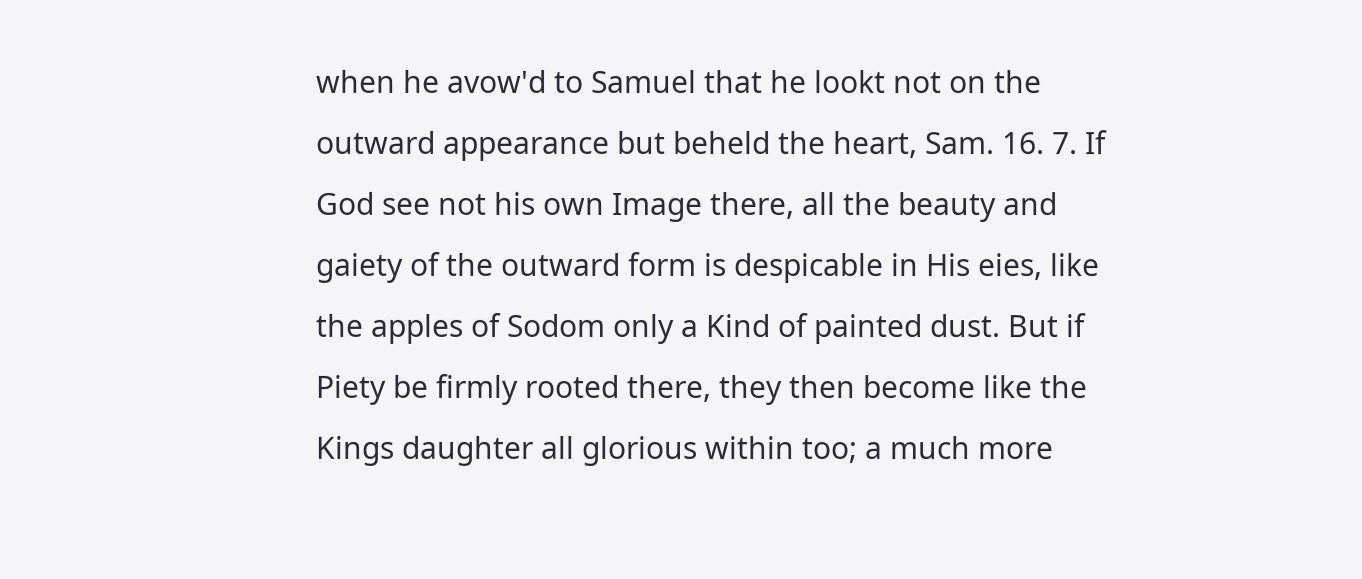when he avow'd to Samuel that he lookt not on the outward appearance but beheld the heart, Sam. 16. 7. If God see not his own Image there, all the beauty and gaiety of the outward form is despicable in His eies, like the apples of Sodom only a Kind of painted dust. But if Piety be firmly rooted there, they then become like the Kings daughter all glorious within too; a much more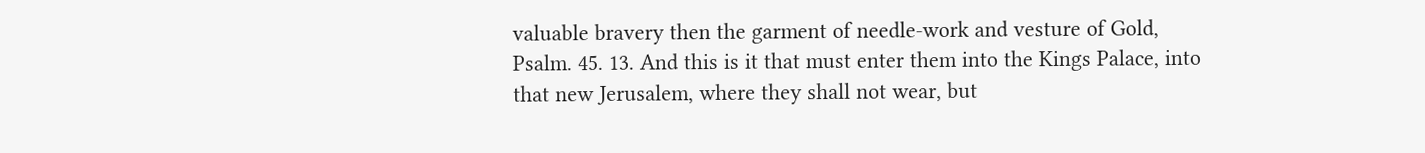valuable bravery then the garment of needle-work and vesture of Gold, Psalm. 45. 13. And this is it that must enter them into the Kings Palace, into that new Jerusalem, where they shall not wear, but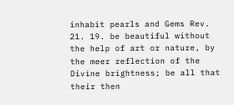inhabit pearls and Gems Rev. 21. 19. be beautiful without the help of art or nature, by the meer reflection of the Divine brightness; be all that their then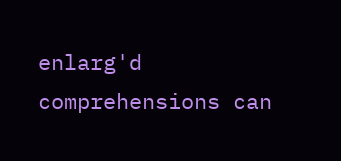enlarg'd comprehensions can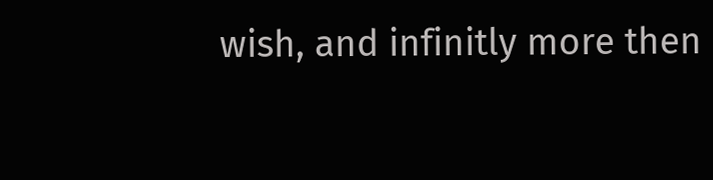wish, and infinitly more then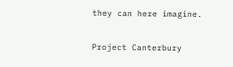they can here imagine.


Project Canterbury